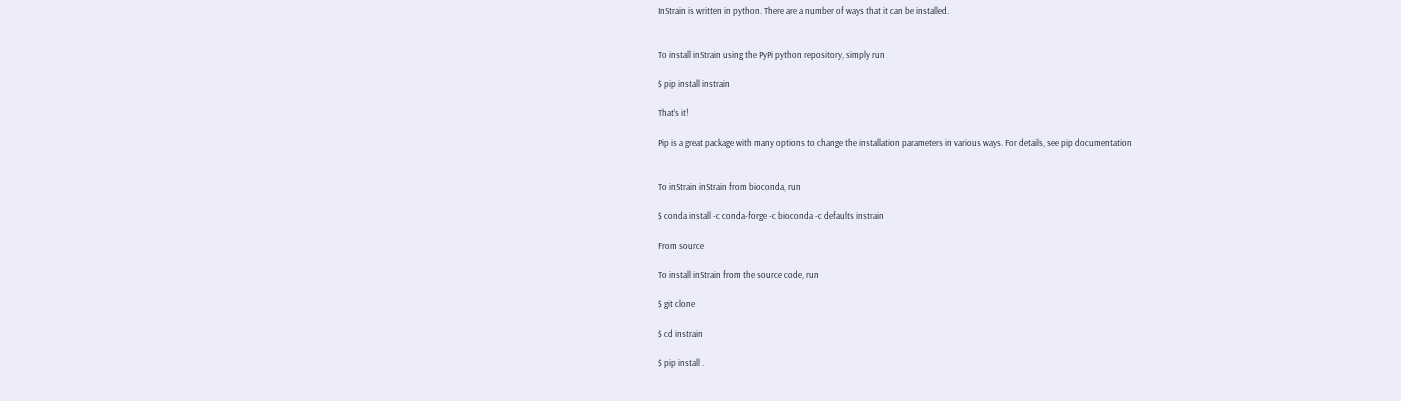InStrain is written in python. There are a number of ways that it can be installed.


To install inStrain using the PyPi python repository, simply run

$ pip install instrain

That’s it!

Pip is a great package with many options to change the installation parameters in various ways. For details, see pip documentation


To inStrain inStrain from bioconda, run

$ conda install -c conda-forge -c bioconda -c defaults instrain

From source

To install inStrain from the source code, run

$ git clone

$ cd instrain

$ pip install .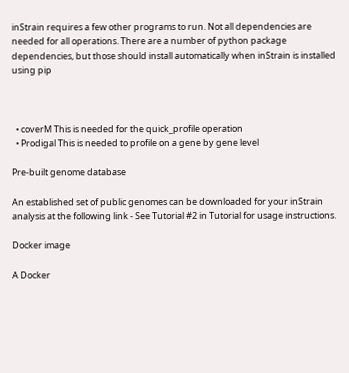inStrain requires a few other programs to run. Not all dependencies are needed for all operations. There are a number of python package dependencies, but those should install automatically when inStrain is installed using pip



  • coverM This is needed for the quick_profile operation
  • Prodigal This is needed to profile on a gene by gene level

Pre-built genome database

An established set of public genomes can be downloaded for your inStrain analysis at the following link - See Tutorial #2 in Tutorial for usage instructions.

Docker image

A Docker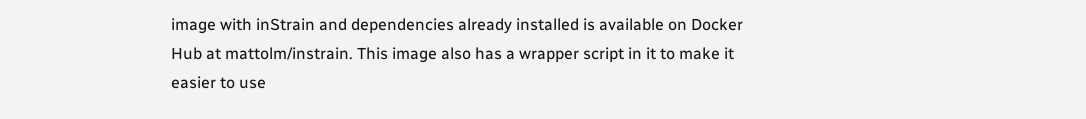image with inStrain and dependencies already installed is available on Docker Hub at mattolm/instrain. This image also has a wrapper script in it to make it easier to use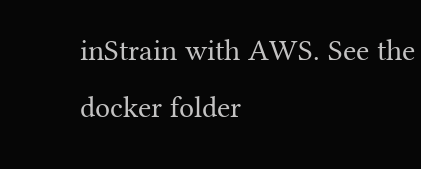inStrain with AWS. See the docker folder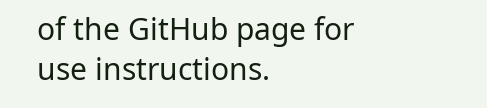of the GitHub page for use instructions.